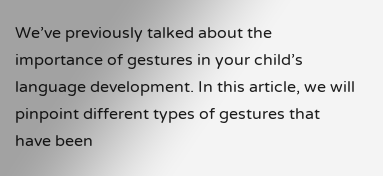We’ve previously talked about the importance of gestures in your child’s language development. In this article, we will pinpoint different types of gestures that have been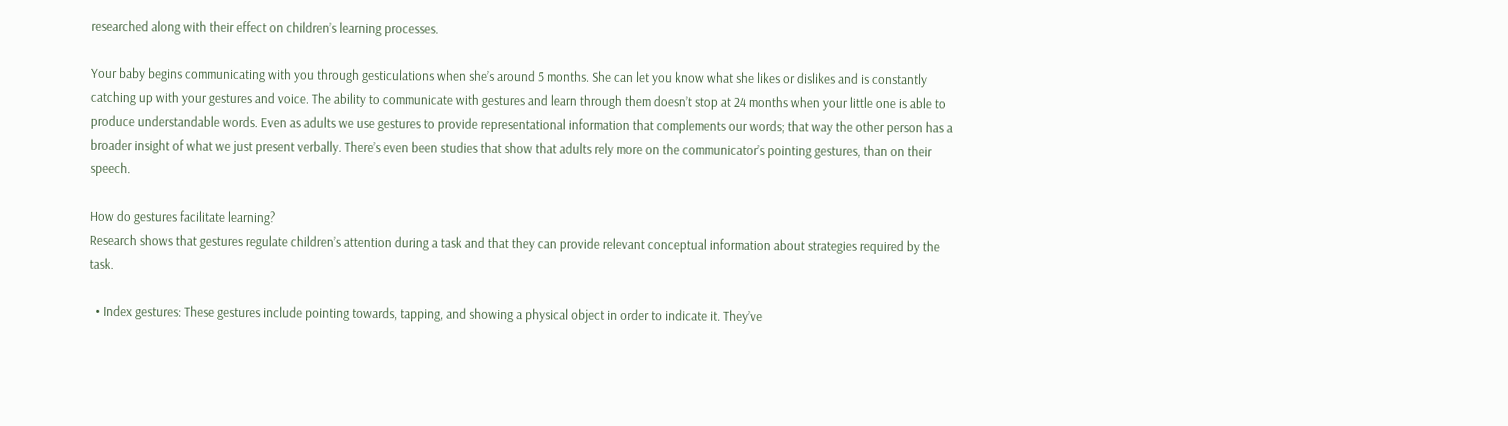researched along with their effect on children’s learning processes.

Your baby begins communicating with you through gesticulations when she’s around 5 months. She can let you know what she likes or dislikes and is constantly catching up with your gestures and voice. The ability to communicate with gestures and learn through them doesn’t stop at 24 months when your little one is able to produce understandable words. Even as adults we use gestures to provide representational information that complements our words; that way the other person has a broader insight of what we just present verbally. There’s even been studies that show that adults rely more on the communicator’s pointing gestures, than on their speech.

How do gestures facilitate learning?
Research shows that gestures regulate children’s attention during a task and that they can provide relevant conceptual information about strategies required by the task.

  • Index gestures: These gestures include pointing towards, tapping, and showing a physical object in order to indicate it. They’ve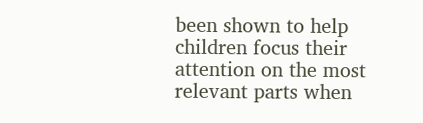been shown to help children focus their attention on the most relevant parts when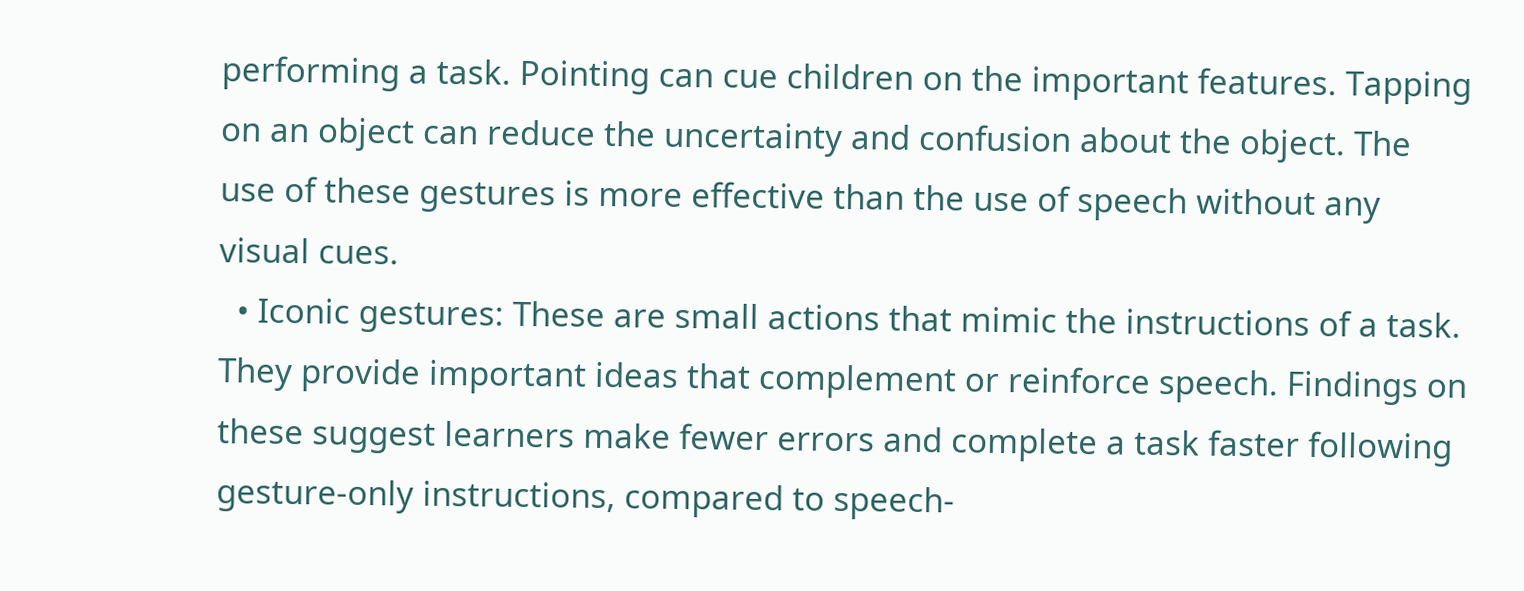performing a task. Pointing can cue children on the important features. Tapping on an object can reduce the uncertainty and confusion about the object. The use of these gestures is more effective than the use of speech without any visual cues.
  • Iconic gestures: These are small actions that mimic the instructions of a task. They provide important ideas that complement or reinforce speech. Findings on these suggest learners make fewer errors and complete a task faster following gesture-only instructions, compared to speech-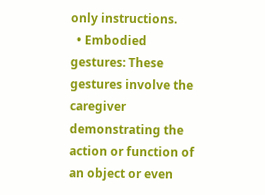only instructions.
  • Embodied gestures: These gestures involve the caregiver demonstrating the action or function of an object or even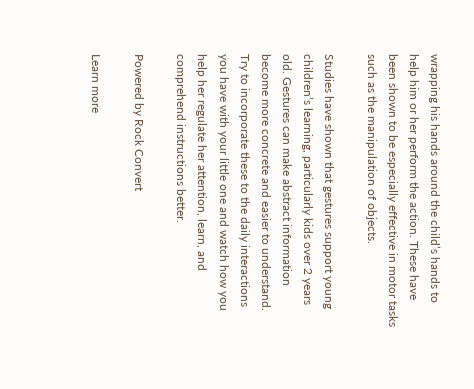wrapping his hands around the child’s hands to help him or her perform the action. These have been shown to be especially effective in motor tasks such as the manipulation of objects.

Studies have shown that gestures support young children’s learning, particularly kids over 2 years old. Gestures can make abstract information become more concrete and easier to understand. Try to incorporate these to the daily interactions you have with your little one and watch how you help her regulate her attention, learn, and comprehend instructions better.

Powered by Rock Convert

Learn more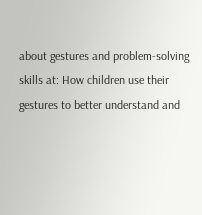about gestures and problem-solving skills at: How children use their gestures to better understand and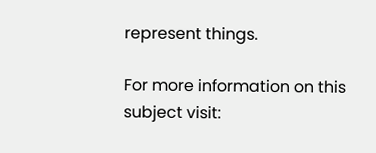represent things.

For more information on this subject visit: